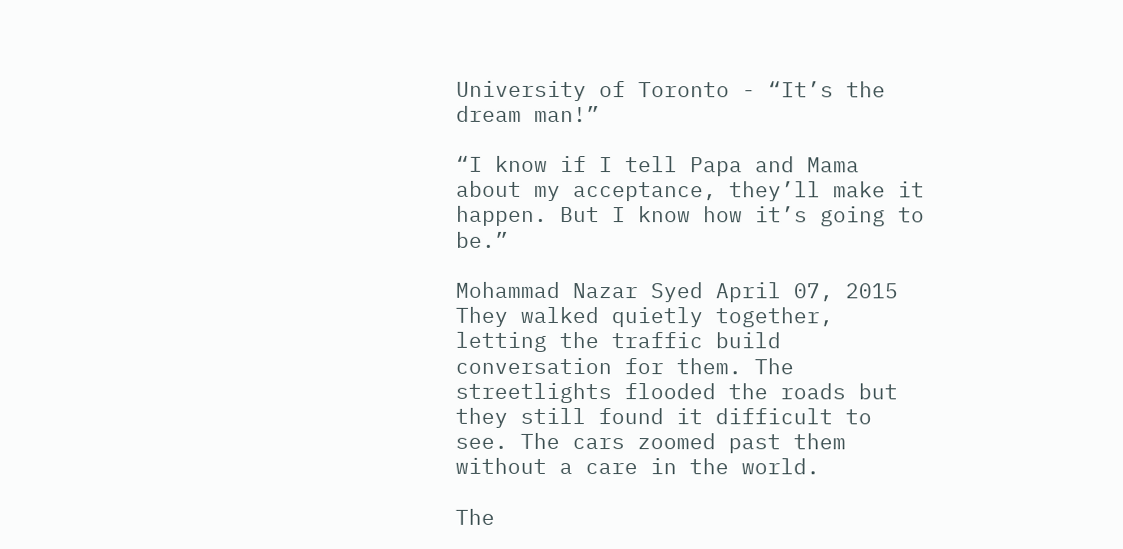University of Toronto - “It’s the dream man!”

“I know if I tell Papa and Mama about my acceptance, they’ll make it happen. But I know how it’s going to be.”

Mohammad Nazar Syed April 07, 2015
They walked quietly together, letting the traffic build conversation for them. The streetlights flooded the roads but they still found it difficult to see. The cars zoomed past them without a care in the world.

The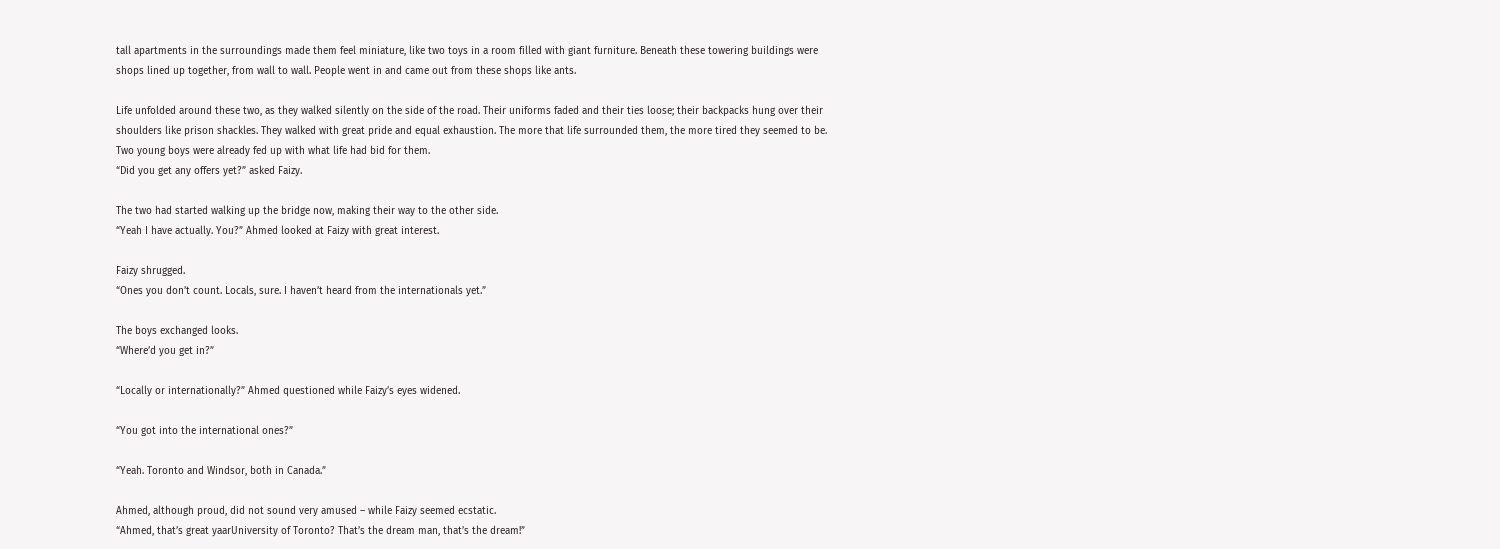tall apartments in the surroundings made them feel miniature, like two toys in a room filled with giant furniture. Beneath these towering buildings were shops lined up together, from wall to wall. People went in and came out from these shops like ants.

Life unfolded around these two, as they walked silently on the side of the road. Their uniforms faded and their ties loose; their backpacks hung over their shoulders like prison shackles. They walked with great pride and equal exhaustion. The more that life surrounded them, the more tired they seemed to be. Two young boys were already fed up with what life had bid for them.
“Did you get any offers yet?” asked Faizy.

The two had started walking up the bridge now, making their way to the other side.
“Yeah I have actually. You?” Ahmed looked at Faizy with great interest.

Faizy shrugged.
“Ones you don’t count. Locals, sure. I haven’t heard from the internationals yet.”

The boys exchanged looks.
“Where’d you get in?”

“Locally or internationally?” Ahmed questioned while Faizy’s eyes widened.

“You got into the international ones?”

“Yeah. Toronto and Windsor, both in Canada.”

Ahmed, although proud, did not sound very amused – while Faizy seemed ecstatic.
“Ahmed, that’s great yaarUniversity of Toronto? That’s the dream man, that’s the dream!”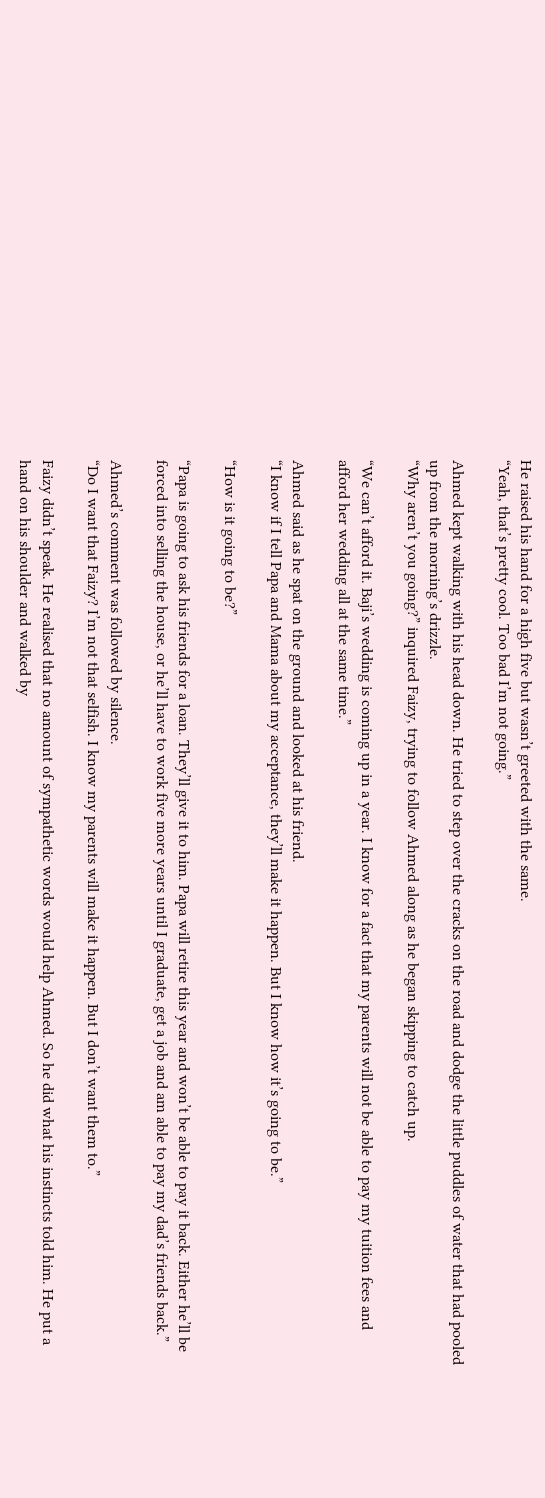He raised his hand for a high five but wasn’t greeted with the same.
“Yeah, that’s pretty cool. Too bad I’m not going.”

Ahmed kept walking with his head down. He tried to step over the cracks on the road and dodge the little puddles of water that had pooled up from the morning’s drizzle.
“Why aren’t you going?” inquired Faizy, trying to follow Ahmed along as he began skipping to catch up.

“We can’t afford it. Baji’s wedding is coming up in a year. I know for a fact that my parents will not be able to pay my tuition fees and afford her wedding all at the same time.”

Ahmed said as he spat on the ground and looked at his friend.
“I know if I tell Papa and Mama about my acceptance, they’ll make it happen. But I know how it’s going to be.”

“How is it going to be?”

“Papa is going to ask his friends for a loan. They’ll give it to him. Papa will retire this year and won’t be able to pay it back. Either he’ll be forced into selling the house, or he’ll have to work five more years until I graduate, get a job and am able to pay my dad’s friends back.”

Ahmed’s comment was followed by silence.
“Do I want that Faizy? I’m not that selfish. I know my parents will make it happen. But I don’t want them to.”

Faizy didn’t speak. He realised that no amount of sympathetic words would help Ahmed. So he did what his instincts told him. He put a hand on his shoulder and walked by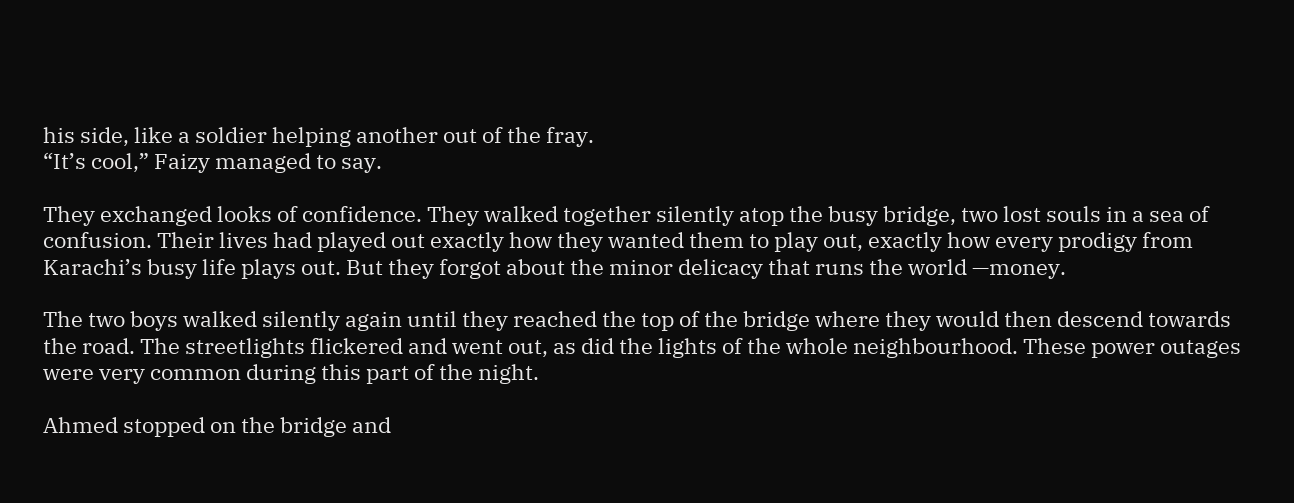his side, like a soldier helping another out of the fray.
“It’s cool,” Faizy managed to say.

They exchanged looks of confidence. They walked together silently atop the busy bridge, two lost souls in a sea of confusion. Their lives had played out exactly how they wanted them to play out, exactly how every prodigy from Karachi’s busy life plays out. But they forgot about the minor delicacy that runs the world —money.

The two boys walked silently again until they reached the top of the bridge where they would then descend towards the road. The streetlights flickered and went out, as did the lights of the whole neighbourhood. These power outages were very common during this part of the night.

Ahmed stopped on the bridge and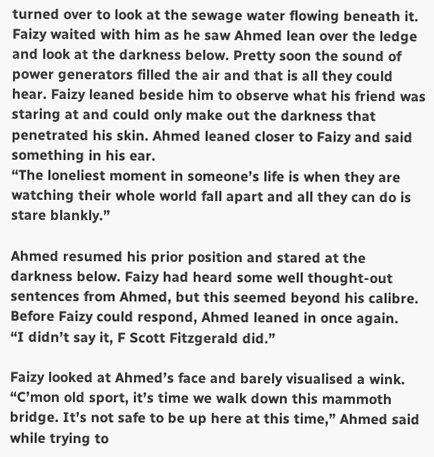turned over to look at the sewage water flowing beneath it. Faizy waited with him as he saw Ahmed lean over the ledge and look at the darkness below. Pretty soon the sound of power generators filled the air and that is all they could hear. Faizy leaned beside him to observe what his friend was staring at and could only make out the darkness that penetrated his skin. Ahmed leaned closer to Faizy and said something in his ear.
“The loneliest moment in someone’s life is when they are watching their whole world fall apart and all they can do is stare blankly.”

Ahmed resumed his prior position and stared at the darkness below. Faizy had heard some well thought-out sentences from Ahmed, but this seemed beyond his calibre. Before Faizy could respond, Ahmed leaned in once again.
“I didn’t say it, F Scott Fitzgerald did.”

Faizy looked at Ahmed’s face and barely visualised a wink.
“C’mon old sport, it’s time we walk down this mammoth bridge. It’s not safe to be up here at this time,” Ahmed said while trying to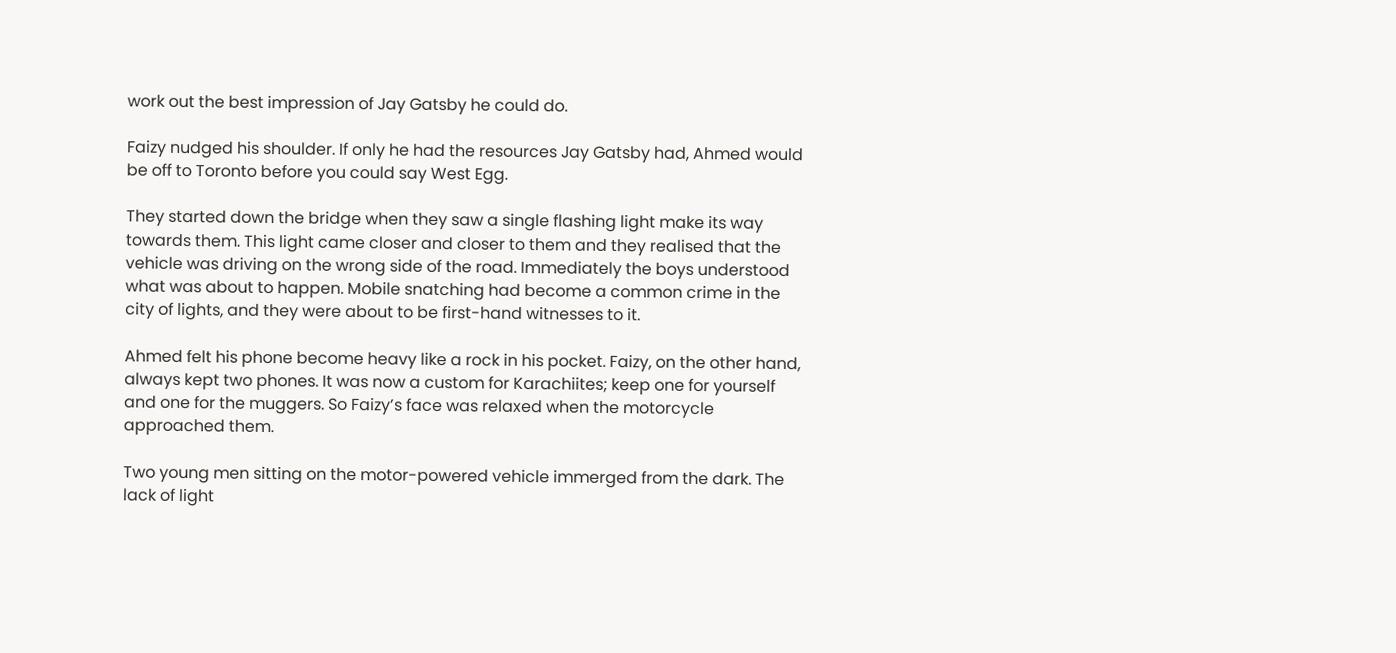work out the best impression of Jay Gatsby he could do.

Faizy nudged his shoulder. If only he had the resources Jay Gatsby had, Ahmed would be off to Toronto before you could say West Egg.

They started down the bridge when they saw a single flashing light make its way towards them. This light came closer and closer to them and they realised that the vehicle was driving on the wrong side of the road. Immediately the boys understood what was about to happen. Mobile snatching had become a common crime in the city of lights, and they were about to be first-hand witnesses to it.

Ahmed felt his phone become heavy like a rock in his pocket. Faizy, on the other hand, always kept two phones. It was now a custom for Karachiites; keep one for yourself and one for the muggers. So Faizy’s face was relaxed when the motorcycle approached them.

Two young men sitting on the motor-powered vehicle immerged from the dark. The lack of light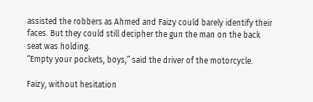assisted the robbers as Ahmed and Faizy could barely identify their faces. But they could still decipher the gun the man on the back seat was holding.
“Empty your pockets, boys,” said the driver of the motorcycle.

Faizy, without hesitation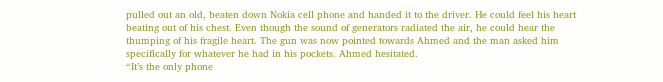pulled out an old, beaten down Nokia cell phone and handed it to the driver. He could feel his heart beating out of his chest. Even though the sound of generators radiated the air, he could hear the thumping of his fragile heart. The gun was now pointed towards Ahmed and the man asked him specifically for whatever he had in his pockets. Ahmed hesitated.
“It’s the only phone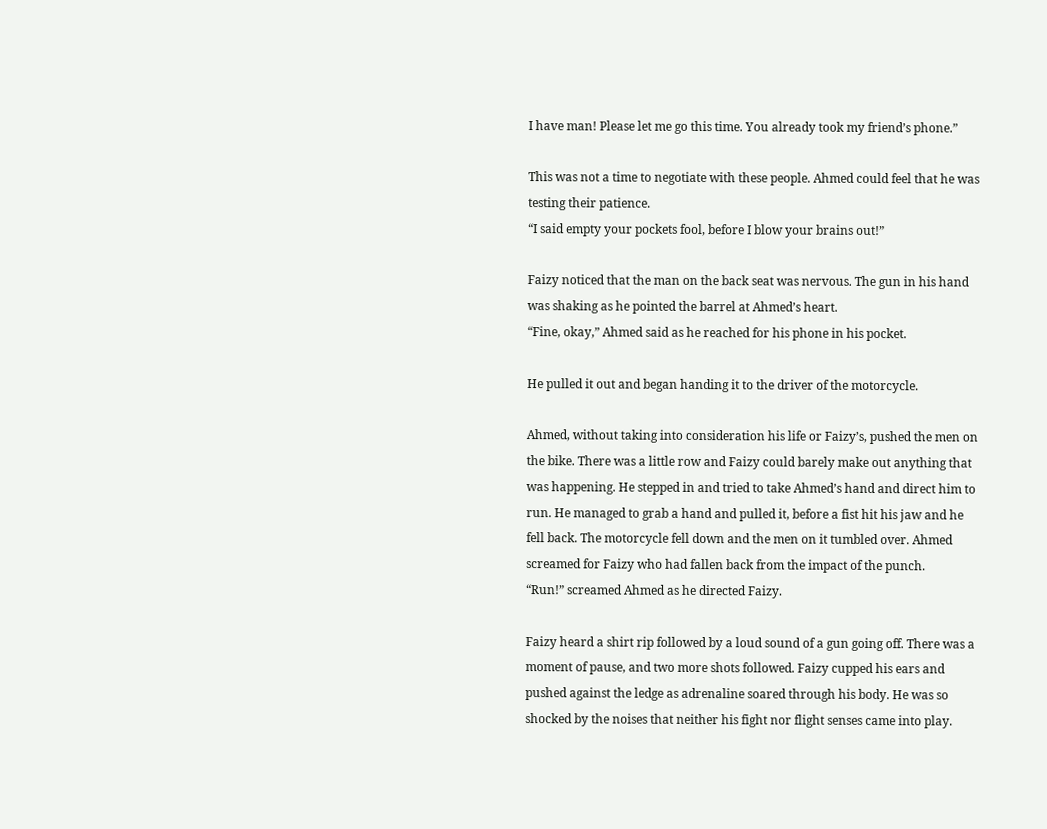I have man! Please let me go this time. You already took my friend’s phone.”

This was not a time to negotiate with these people. Ahmed could feel that he was testing their patience.
“I said empty your pockets fool, before I blow your brains out!”

Faizy noticed that the man on the back seat was nervous. The gun in his hand was shaking as he pointed the barrel at Ahmed’s heart.
“Fine, okay,” Ahmed said as he reached for his phone in his pocket.

He pulled it out and began handing it to the driver of the motorcycle.

Ahmed, without taking into consideration his life or Faizy’s, pushed the men on the bike. There was a little row and Faizy could barely make out anything that was happening. He stepped in and tried to take Ahmed’s hand and direct him to run. He managed to grab a hand and pulled it, before a fist hit his jaw and he fell back. The motorcycle fell down and the men on it tumbled over. Ahmed screamed for Faizy who had fallen back from the impact of the punch.
“Run!” screamed Ahmed as he directed Faizy.

Faizy heard a shirt rip followed by a loud sound of a gun going off. There was a moment of pause, and two more shots followed. Faizy cupped his ears and pushed against the ledge as adrenaline soared through his body. He was so shocked by the noises that neither his fight nor flight senses came into play.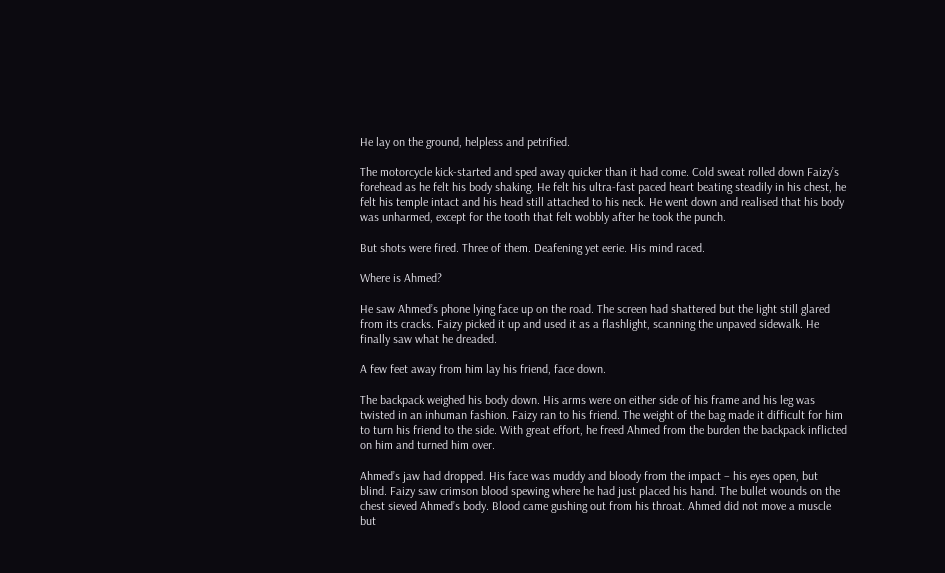He lay on the ground, helpless and petrified.

The motorcycle kick-started and sped away quicker than it had come. Cold sweat rolled down Faizy’s forehead as he felt his body shaking. He felt his ultra-fast paced heart beating steadily in his chest, he felt his temple intact and his head still attached to his neck. He went down and realised that his body was unharmed, except for the tooth that felt wobbly after he took the punch.

But shots were fired. Three of them. Deafening yet eerie. His mind raced.

Where is Ahmed?

He saw Ahmed’s phone lying face up on the road. The screen had shattered but the light still glared from its cracks. Faizy picked it up and used it as a flashlight, scanning the unpaved sidewalk. He finally saw what he dreaded.

A few feet away from him lay his friend, face down.

The backpack weighed his body down. His arms were on either side of his frame and his leg was twisted in an inhuman fashion. Faizy ran to his friend. The weight of the bag made it difficult for him to turn his friend to the side. With great effort, he freed Ahmed from the burden the backpack inflicted on him and turned him over.

Ahmed’s jaw had dropped. His face was muddy and bloody from the impact – his eyes open, but blind. Faizy saw crimson blood spewing where he had just placed his hand. The bullet wounds on the chest sieved Ahmed’s body. Blood came gushing out from his throat. Ahmed did not move a muscle but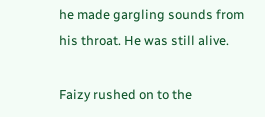he made gargling sounds from his throat. He was still alive.

Faizy rushed on to the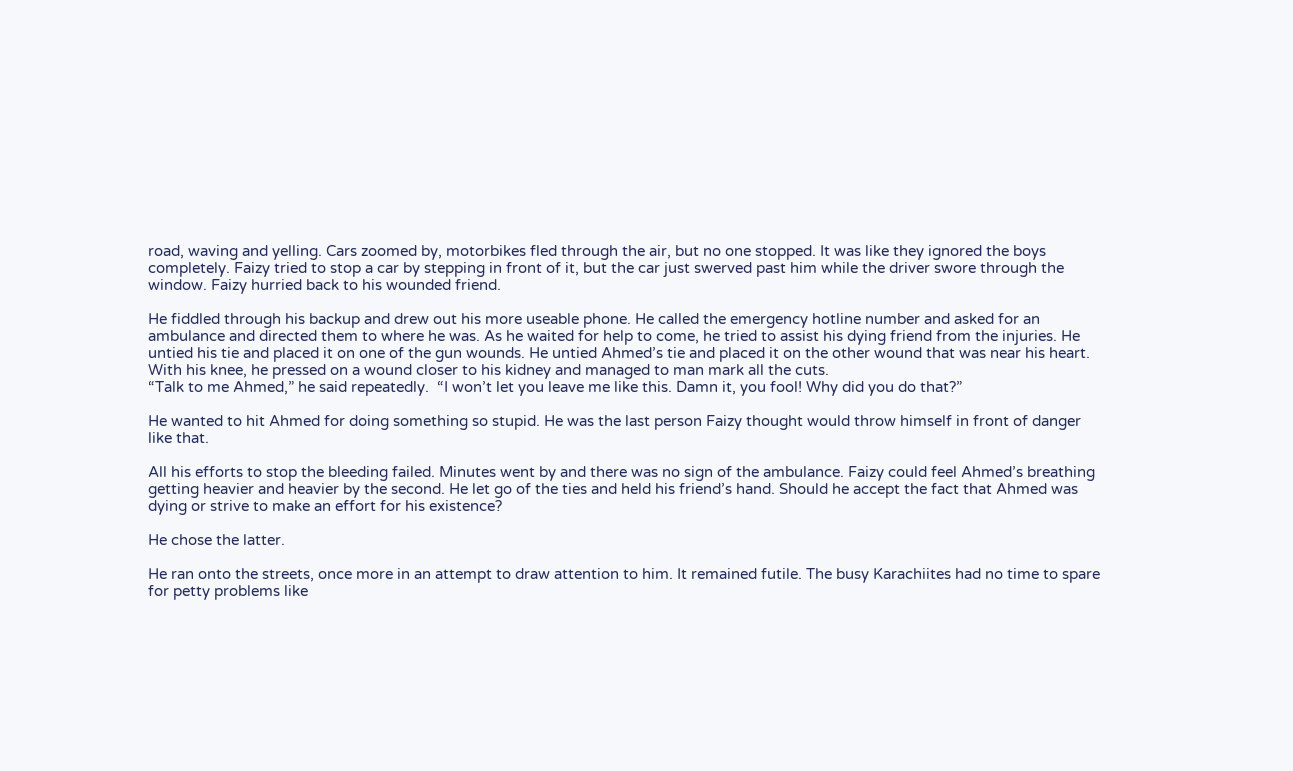road, waving and yelling. Cars zoomed by, motorbikes fled through the air, but no one stopped. It was like they ignored the boys completely. Faizy tried to stop a car by stepping in front of it, but the car just swerved past him while the driver swore through the window. Faizy hurried back to his wounded friend.

He fiddled through his backup and drew out his more useable phone. He called the emergency hotline number and asked for an ambulance and directed them to where he was. As he waited for help to come, he tried to assist his dying friend from the injuries. He untied his tie and placed it on one of the gun wounds. He untied Ahmed’s tie and placed it on the other wound that was near his heart. With his knee, he pressed on a wound closer to his kidney and managed to man mark all the cuts.
“Talk to me Ahmed,” he said repeatedly.  “I won’t let you leave me like this. Damn it, you fool! Why did you do that?”

He wanted to hit Ahmed for doing something so stupid. He was the last person Faizy thought would throw himself in front of danger like that.

All his efforts to stop the bleeding failed. Minutes went by and there was no sign of the ambulance. Faizy could feel Ahmed’s breathing getting heavier and heavier by the second. He let go of the ties and held his friend’s hand. Should he accept the fact that Ahmed was dying or strive to make an effort for his existence?

He chose the latter.

He ran onto the streets, once more in an attempt to draw attention to him. It remained futile. The busy Karachiites had no time to spare for petty problems like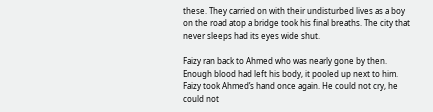these. They carried on with their undisturbed lives as a boy on the road atop a bridge took his final breaths. The city that never sleeps had its eyes wide shut.

Faizy ran back to Ahmed who was nearly gone by then. Enough blood had left his body, it pooled up next to him. Faizy took Ahmed’s hand once again. He could not cry, he could not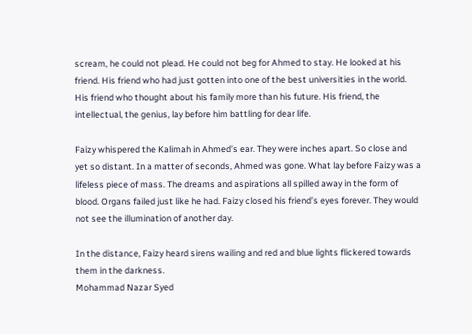scream, he could not plead. He could not beg for Ahmed to stay. He looked at his friend. His friend who had just gotten into one of the best universities in the world. His friend who thought about his family more than his future. His friend, the intellectual, the genius, lay before him battling for dear life.

Faizy whispered the Kalimah in Ahmed’s ear. They were inches apart. So close and yet so distant. In a matter of seconds, Ahmed was gone. What lay before Faizy was a lifeless piece of mass. The dreams and aspirations all spilled away in the form of blood. Organs failed just like he had. Faizy closed his friend’s eyes forever. They would not see the illumination of another day.

In the distance, Faizy heard sirens wailing and red and blue lights flickered towards them in the darkness.
Mohammad Nazar Syed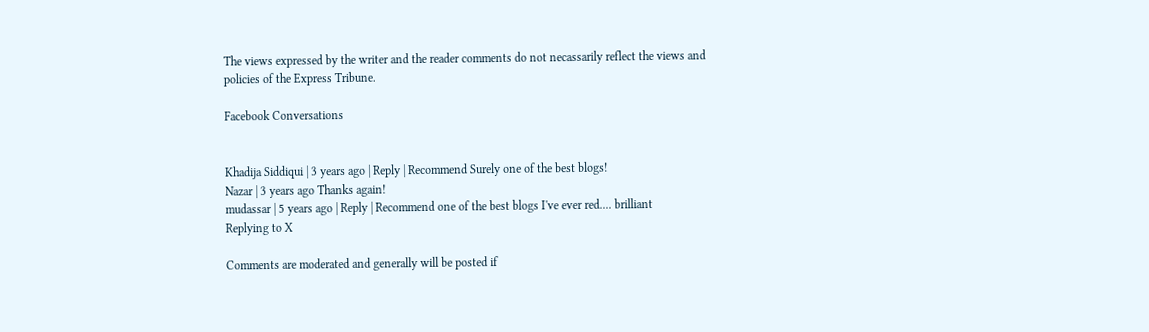The views expressed by the writer and the reader comments do not necassarily reflect the views and policies of the Express Tribune.

Facebook Conversations


Khadija Siddiqui | 3 years ago | Reply | Recommend Surely one of the best blogs!
Nazar | 3 years ago Thanks again!
mudassar | 5 years ago | Reply | Recommend one of the best blogs I've ever red.... brilliant
Replying to X

Comments are moderated and generally will be posted if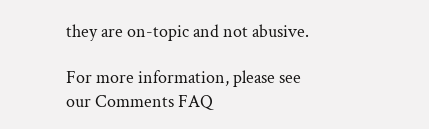they are on-topic and not abusive.

For more information, please see our Comments FAQ